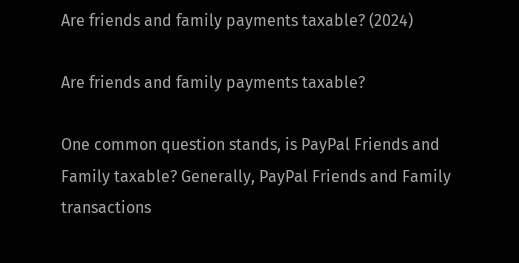Are friends and family payments taxable? (2024)

Are friends and family payments taxable?

One common question stands, is PayPal Friends and Family taxable? Generally, PayPal Friends and Family transactions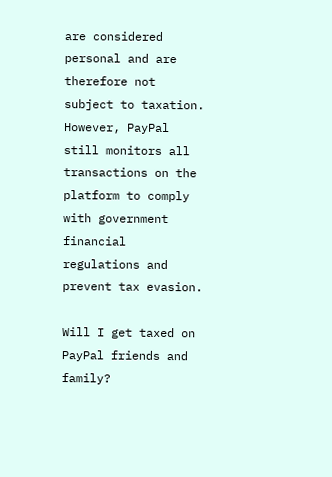are considered personal and are therefore not subject to taxation. However, PayPal still monitors all transactions on the platform to comply with government financial regulations and prevent tax evasion.

Will I get taxed on PayPal friends and family?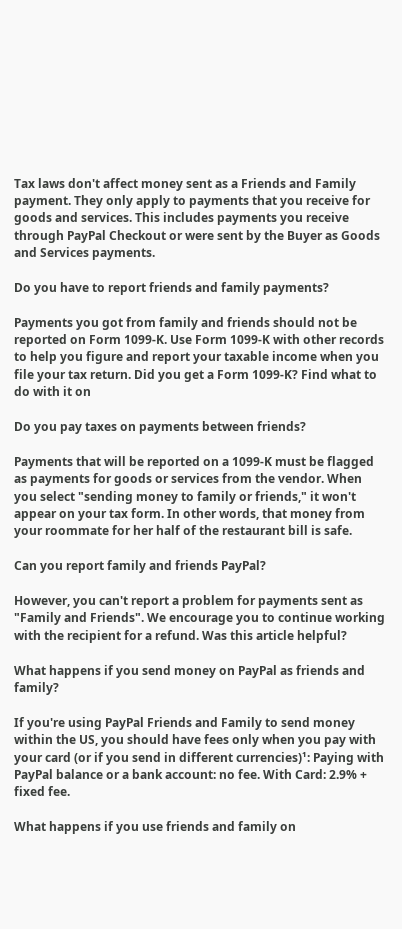Tax laws don't affect money sent as a Friends and Family payment. They only apply to payments that you receive for goods and services. This includes payments you receive through PayPal Checkout or were sent by the Buyer as Goods and Services payments.

Do you have to report friends and family payments?

Payments you got from family and friends should not be reported on Form 1099-K. Use Form 1099-K with other records to help you figure and report your taxable income when you file your tax return. Did you get a Form 1099-K? Find what to do with it on

Do you pay taxes on payments between friends?

Payments that will be reported on a 1099-K must be flagged as payments for goods or services from the vendor. When you select "sending money to family or friends," it won't appear on your tax form. In other words, that money from your roommate for her half of the restaurant bill is safe.

Can you report family and friends PayPal?

However, you can't report a problem for payments sent as "Family and Friends". We encourage you to continue working with the recipient for a refund. Was this article helpful?

What happens if you send money on PayPal as friends and family?

If you're using PayPal Friends and Family to send money within the US, you should have fees only when you pay with your card (or if you send in different currencies)¹: Paying with PayPal balance or a bank account: no fee. With Card: 2.9% + fixed fee.

What happens if you use friends and family on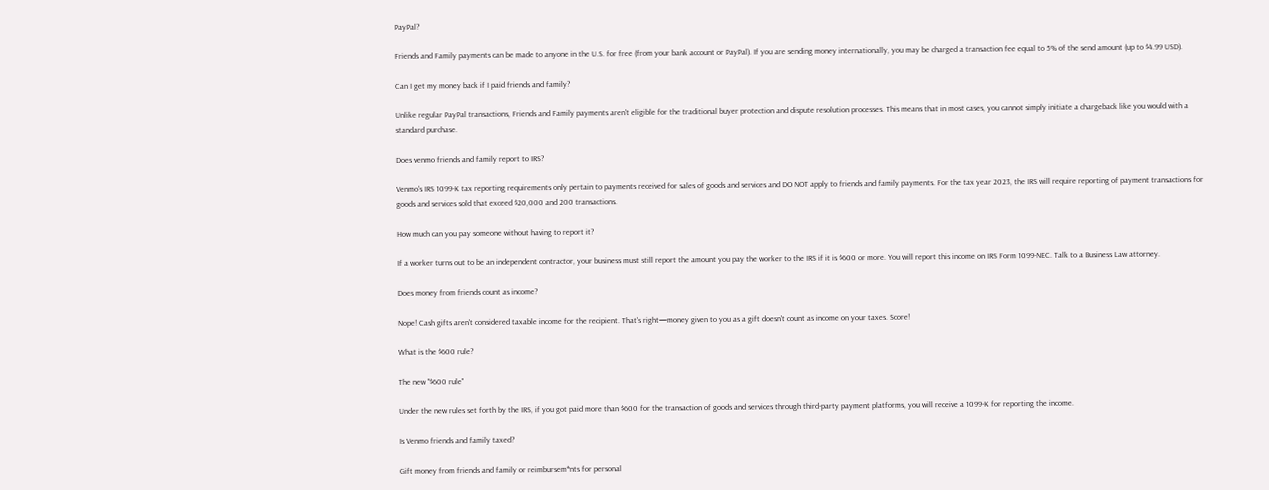PayPal?

Friends and Family payments can be made to anyone in the U.S. for free (from your bank account or PayPal). If you are sending money internationally, you may be charged a transaction fee equal to 5% of the send amount (up to $4.99 USD).

Can I get my money back if I paid friends and family?

Unlike regular PayPal transactions, Friends and Family payments aren't eligible for the traditional buyer protection and dispute resolution processes. This means that in most cases, you cannot simply initiate a chargeback like you would with a standard purchase.

Does venmo friends and family report to IRS?

Venmo's IRS 1099-K tax reporting requirements only pertain to payments received for sales of goods and services and DO NOT apply to friends and family payments. For the tax year 2023, the IRS will require reporting of payment transactions for goods and services sold that exceed $20,000 and 200 transactions.

How much can you pay someone without having to report it?

If a worker turns out to be an independent contractor, your business must still report the amount you pay the worker to the IRS if it is $600 or more. You will report this income on IRS Form 1099-NEC. Talk to a Business Law attorney.

Does money from friends count as income?

Nope! Cash gifts aren't considered taxable income for the recipient. That's right—money given to you as a gift doesn't count as income on your taxes. Score!

What is the $600 rule?

The new "$600 rule"

Under the new rules set forth by the IRS, if you got paid more than $600 for the transaction of goods and services through third-party payment platforms, you will receive a 1099-K for reporting the income.

Is Venmo friends and family taxed?

Gift money from friends and family or reimbursem*nts for personal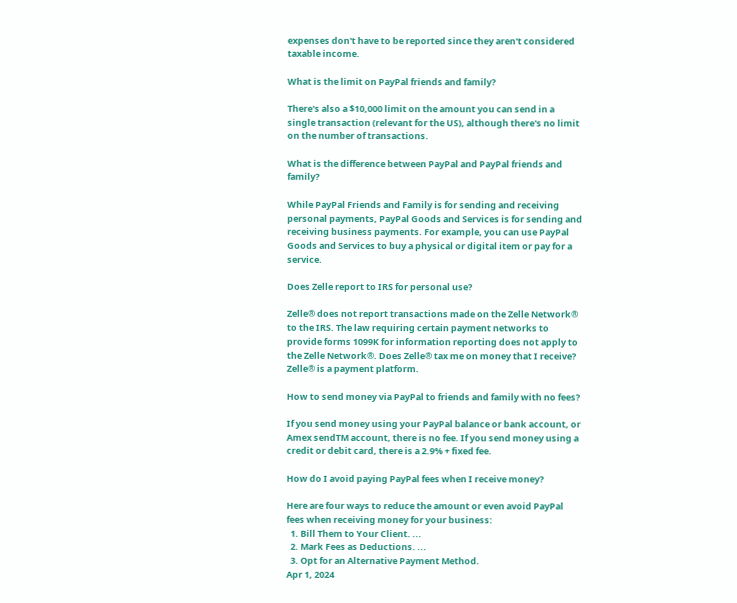expenses don't have to be reported since they aren't considered taxable income.

What is the limit on PayPal friends and family?

There's also a $10,000 limit on the amount you can send in a single transaction (relevant for the US), although there's no limit on the number of transactions.

What is the difference between PayPal and PayPal friends and family?

While PayPal Friends and Family is for sending and receiving personal payments, PayPal Goods and Services is for sending and receiving business payments. For example, you can use PayPal Goods and Services to buy a physical or digital item or pay for a service.

Does Zelle report to IRS for personal use?

Zelle® does not report transactions made on the Zelle Network® to the IRS. The law requiring certain payment networks to provide forms 1099K for information reporting does not apply to the Zelle Network®. Does Zelle® tax me on money that I receive? Zelle® is a payment platform.

How to send money via PayPal to friends and family with no fees?

If you send money using your PayPal balance or bank account, or Amex sendTM account, there is no fee. If you send money using a credit or debit card, there is a 2.9% + fixed fee.

How do I avoid paying PayPal fees when I receive money?

Here are four ways to reduce the amount or even avoid PayPal fees when receiving money for your business:
  1. Bill Them to Your Client. ...
  2. Mark Fees as Deductions. ...
  3. Opt for an Alternative Payment Method.
Apr 1, 2024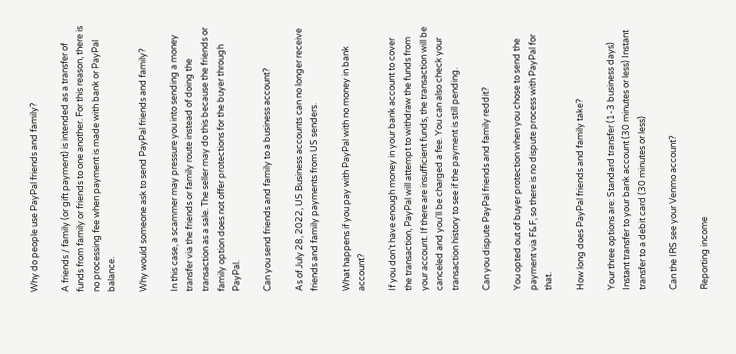Why do people use PayPal friends and family?

A friends / family (or gift payment) is intended as a transfer of funds from family or friends to one another. For this reason, there is no processing fee when payment is made with bank or PayPal balance.

Why would someone ask to send PayPal friends and family?

In this case, a scammer may pressure you into sending a money transfer via the friends or family route instead of doing the transaction as a sale. The seller may do this because the friends or family option does not offer protections for the buyer through PayPal.

Can you send friends and family to a business account?

As of July 28, 2022, US Business accounts can no longer receive friends and family payments from US senders.

What happens if you pay with PayPal with no money in bank account?

If you don't have enough money in your bank account to cover the transaction, PayPal will attempt to withdraw the funds from your account. If there are insufficient funds, the transaction will be canceled and you'll be charged a fee. You can also check your transaction history to see if the payment is still pending.

Can you dispute PayPal friends and family reddit?

You opted out of buyer protection when you chose to send the payment via F&F, so there is no dispute process with PayPal for that.

How long does PayPal friends and family take?

Your three options are: Standard transfer (1-3 business days) Instant transfer to your bank account (30 minutes or less) Instant transfer to a debit card (30 minutes or less)

Can the IRS see your Venmo account?

Reporting income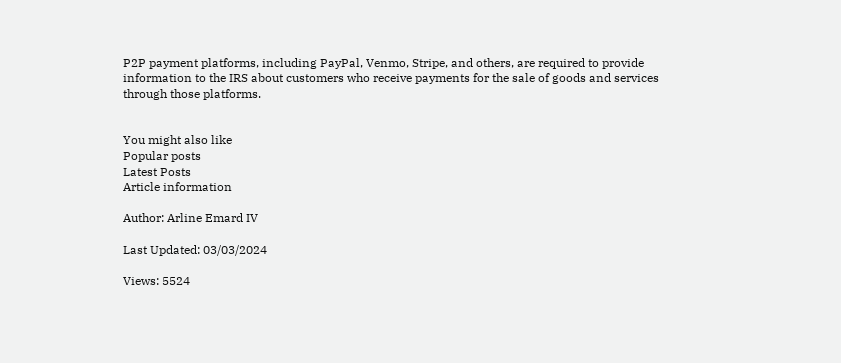P2P payment platforms, including PayPal, Venmo, Stripe, and others, are required to provide information to the IRS about customers who receive payments for the sale of goods and services through those platforms.


You might also like
Popular posts
Latest Posts
Article information

Author: Arline Emard IV

Last Updated: 03/03/2024

Views: 5524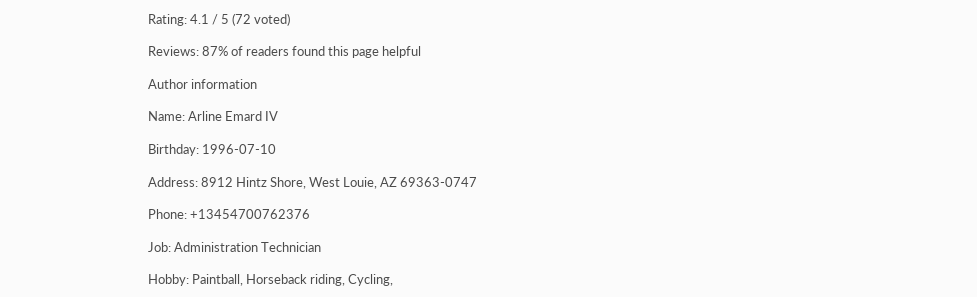Rating: 4.1 / 5 (72 voted)

Reviews: 87% of readers found this page helpful

Author information

Name: Arline Emard IV

Birthday: 1996-07-10

Address: 8912 Hintz Shore, West Louie, AZ 69363-0747

Phone: +13454700762376

Job: Administration Technician

Hobby: Paintball, Horseback riding, Cycling,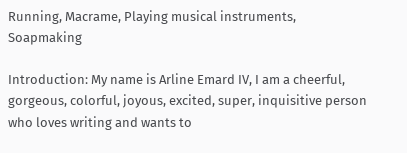Running, Macrame, Playing musical instruments, Soapmaking

Introduction: My name is Arline Emard IV, I am a cheerful, gorgeous, colorful, joyous, excited, super, inquisitive person who loves writing and wants to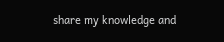share my knowledge and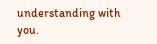understanding with you.